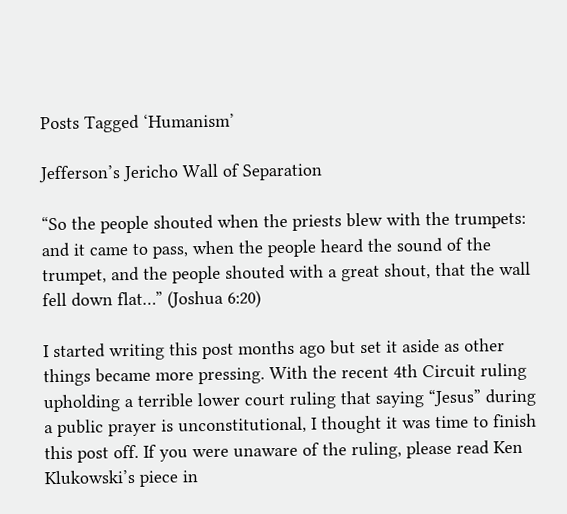Posts Tagged ‘Humanism’

Jefferson’s Jericho Wall of Separation

“So the people shouted when the priests blew with the trumpets: and it came to pass, when the people heard the sound of the trumpet, and the people shouted with a great shout, that the wall fell down flat…” (Joshua 6:20)

I started writing this post months ago but set it aside as other things became more pressing. With the recent 4th Circuit ruling upholding a terrible lower court ruling that saying “Jesus” during a public prayer is unconstitutional, I thought it was time to finish this post off. If you were unaware of the ruling, please read Ken Klukowski’s piece in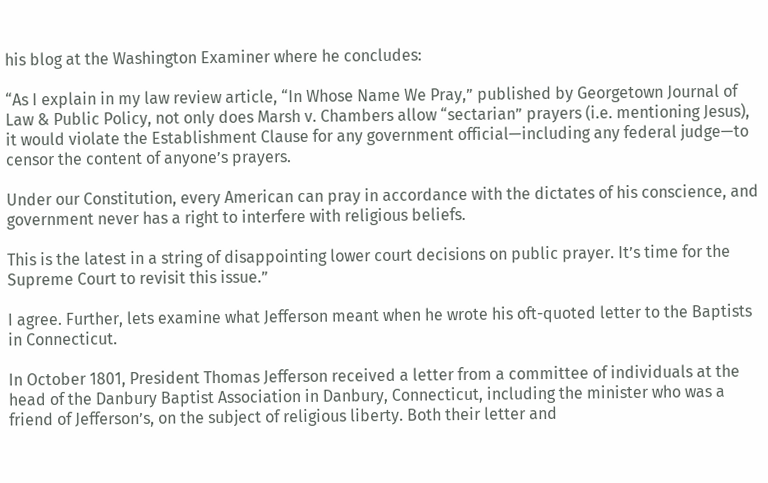his blog at the Washington Examiner where he concludes:

“As I explain in my law review article, “In Whose Name We Pray,” published by Georgetown Journal of Law & Public Policy, not only does Marsh v. Chambers allow “sectarian” prayers (i.e. mentioning Jesus), it would violate the Establishment Clause for any government official—including any federal judge—to censor the content of anyone’s prayers.

Under our Constitution, every American can pray in accordance with the dictates of his conscience, and government never has a right to interfere with religious beliefs.

This is the latest in a string of disappointing lower court decisions on public prayer. It’s time for the Supreme Court to revisit this issue.”

I agree. Further, lets examine what Jefferson meant when he wrote his oft-quoted letter to the Baptists in Connecticut.

In October 1801, President Thomas Jefferson received a letter from a committee of individuals at the head of the Danbury Baptist Association in Danbury, Connecticut, including the minister who was a friend of Jefferson’s, on the subject of religious liberty. Both their letter and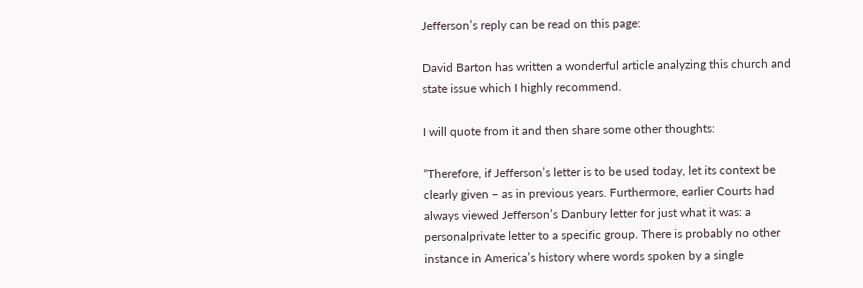Jefferson’s reply can be read on this page:

David Barton has written a wonderful article analyzing this church and state issue which I highly recommend.

I will quote from it and then share some other thoughts:

“Therefore, if Jefferson’s letter is to be used today, let its context be clearly given – as in previous years. Furthermore, earlier Courts had always viewed Jefferson’s Danbury letter for just what it was: a personalprivate letter to a specific group. There is probably no other instance in America’s history where words spoken by a single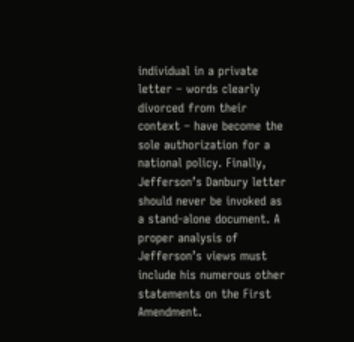individual in a private letter – words clearly divorced from their context – have become the sole authorization for a national policy. Finally, Jefferson’s Danbury letter should never be invoked as a stand-alone document. A proper analysis of Jefferson’s views must include his numerous other statements on the First Amendment.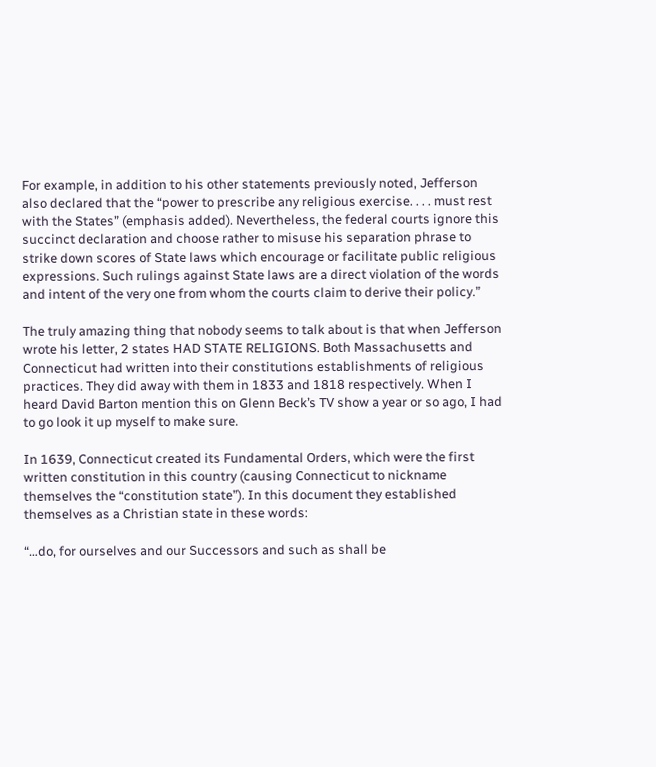For example, in addition to his other statements previously noted, Jefferson also declared that the “power to prescribe any religious exercise. . . . must rest with the States” (emphasis added). Nevertheless, the federal courts ignore this succinct declaration and choose rather to misuse his separation phrase to strike down scores of State laws which encourage or facilitate public religious expressions. Such rulings against State laws are a direct violation of the words and intent of the very one from whom the courts claim to derive their policy.”

The truly amazing thing that nobody seems to talk about is that when Jefferson wrote his letter, 2 states HAD STATE RELIGIONS. Both Massachusetts and Connecticut had written into their constitutions establishments of religious practices. They did away with them in 1833 and 1818 respectively. When I heard David Barton mention this on Glenn Beck’s TV show a year or so ago, I had to go look it up myself to make sure.

In 1639, Connecticut created its Fundamental Orders, which were the first written constitution in this country (causing Connecticut to nickname themselves the “constitution state”). In this document they established themselves as a Christian state in these words:

“…do, for ourselves and our Successors and such as shall be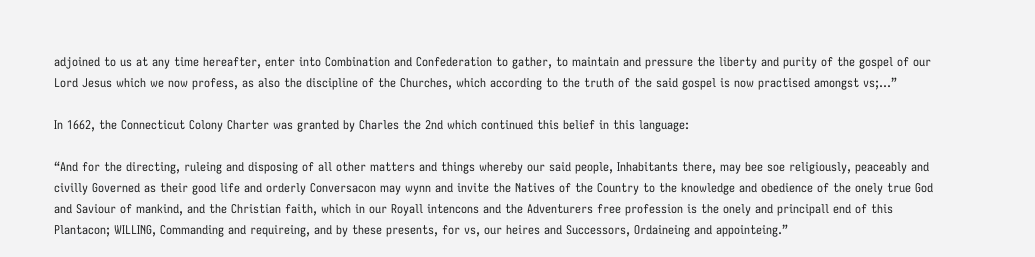adjoined to us at any time hereafter, enter into Combination and Confederation to gather, to maintain and pressure the liberty and purity of the gospel of our Lord Jesus which we now profess, as also the discipline of the Churches, which according to the truth of the said gospel is now practised amongst vs;…”

In 1662, the Connecticut Colony Charter was granted by Charles the 2nd which continued this belief in this language:

“And for the directing, ruleing and disposing of all other matters and things whereby our said people, Inhabitants there, may bee soe religiously, peaceably and civilly Governed as their good life and orderly Conversacon may wynn and invite the Natives of the Country to the knowledge and obedience of the onely true God and Saviour of mankind, and the Christian faith, which in our Royall intencons and the Adventurers free profession is the onely and principall end of this Plantacon; WILLING, Commanding and requireing, and by these presents, for vs, our heires and Successors, Ordaineing and appointeing.”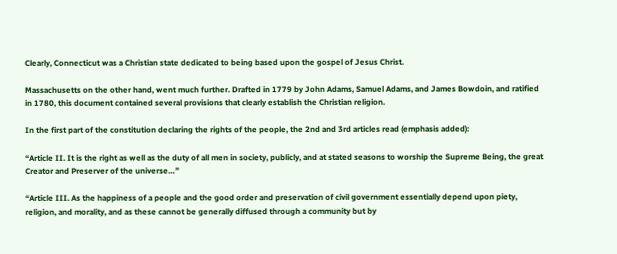Clearly, Connecticut was a Christian state dedicated to being based upon the gospel of Jesus Christ.

Massachusetts on the other hand, went much further. Drafted in 1779 by John Adams, Samuel Adams, and James Bowdoin, and ratified in 1780, this document contained several provisions that clearly establish the Christian religion.

In the first part of the constitution declaring the rights of the people, the 2nd and 3rd articles read (emphasis added):

“Article II. It is the right as well as the duty of all men in society, publicly, and at stated seasons to worship the Supreme Being, the great Creator and Preserver of the universe…”

“Article III. As the happiness of a people and the good order and preservation of civil government essentially depend upon piety, religion, and morality, and as these cannot be generally diffused through a community but by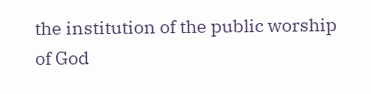the institution of the public worship of God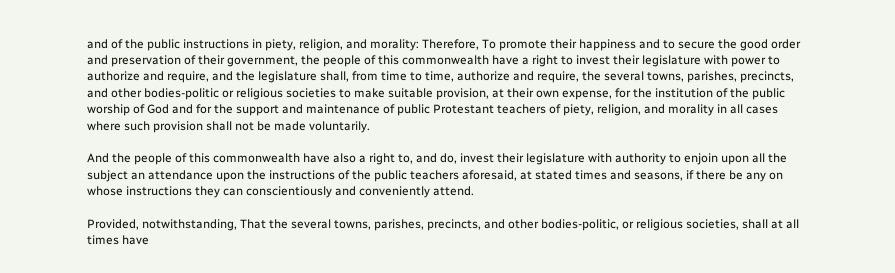and of the public instructions in piety, religion, and morality: Therefore, To promote their happiness and to secure the good order and preservation of their government, the people of this commonwealth have a right to invest their legislature with power to authorize and require, and the legislature shall, from time to time, authorize and require, the several towns, parishes, precincts, and other bodies-politic or religious societies to make suitable provision, at their own expense, for the institution of the public worship of God and for the support and maintenance of public Protestant teachers of piety, religion, and morality in all cases where such provision shall not be made voluntarily.

And the people of this commonwealth have also a right to, and do, invest their legislature with authority to enjoin upon all the subject an attendance upon the instructions of the public teachers aforesaid, at stated times and seasons, if there be any on whose instructions they can conscientiously and conveniently attend.

Provided, notwithstanding, That the several towns, parishes, precincts, and other bodies-politic, or religious societies, shall at all times have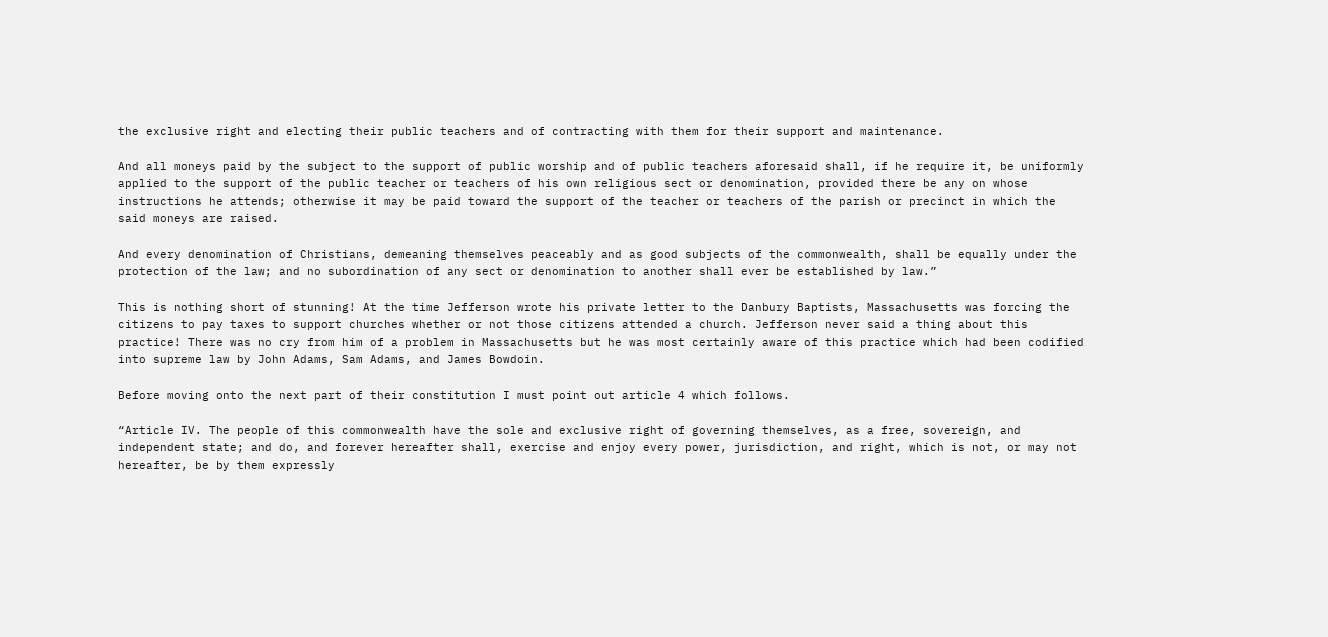the exclusive right and electing their public teachers and of contracting with them for their support and maintenance.

And all moneys paid by the subject to the support of public worship and of public teachers aforesaid shall, if he require it, be uniformly applied to the support of the public teacher or teachers of his own religious sect or denomination, provided there be any on whose instructions he attends; otherwise it may be paid toward the support of the teacher or teachers of the parish or precinct in which the said moneys are raised.

And every denomination of Christians, demeaning themselves peaceably and as good subjects of the commonwealth, shall be equally under the protection of the law; and no subordination of any sect or denomination to another shall ever be established by law.”

This is nothing short of stunning! At the time Jefferson wrote his private letter to the Danbury Baptists, Massachusetts was forcing the citizens to pay taxes to support churches whether or not those citizens attended a church. Jefferson never said a thing about this practice! There was no cry from him of a problem in Massachusetts but he was most certainly aware of this practice which had been codified into supreme law by John Adams, Sam Adams, and James Bowdoin.

Before moving onto the next part of their constitution I must point out article 4 which follows.

“Article IV. The people of this commonwealth have the sole and exclusive right of governing themselves, as a free, sovereign, and independent state; and do, and forever hereafter shall, exercise and enjoy every power, jurisdiction, and right, which is not, or may not hereafter, be by them expressly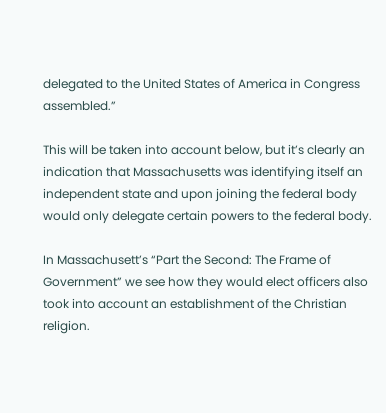delegated to the United States of America in Congress assembled.”

This will be taken into account below, but it’s clearly an indication that Massachusetts was identifying itself an independent state and upon joining the federal body would only delegate certain powers to the federal body.

In Massachusett’s “Part the Second: The Frame of Government” we see how they would elect officers also took into account an establishment of the Christian religion.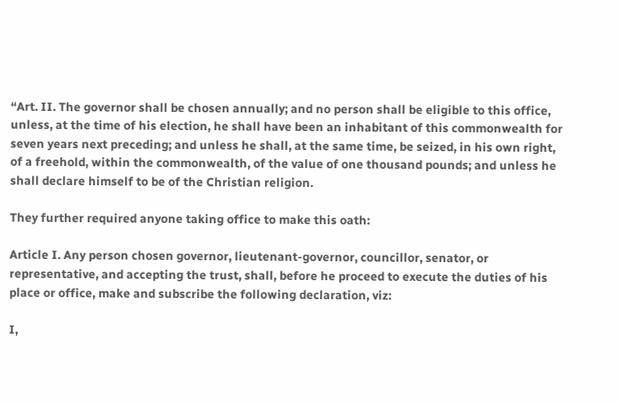“Art. II. The governor shall be chosen annually; and no person shall be eligible to this office, unless, at the time of his election, he shall have been an inhabitant of this commonwealth for seven years next preceding; and unless he shall, at the same time, be seized, in his own right, of a freehold, within the commonwealth, of the value of one thousand pounds; and unless he shall declare himself to be of the Christian religion.

They further required anyone taking office to make this oath:

Article I. Any person chosen governor, lieutenant-governor, councillor, senator, or representative, and accepting the trust, shall, before he proceed to execute the duties of his place or office, make and subscribe the following declaration, viz:

I,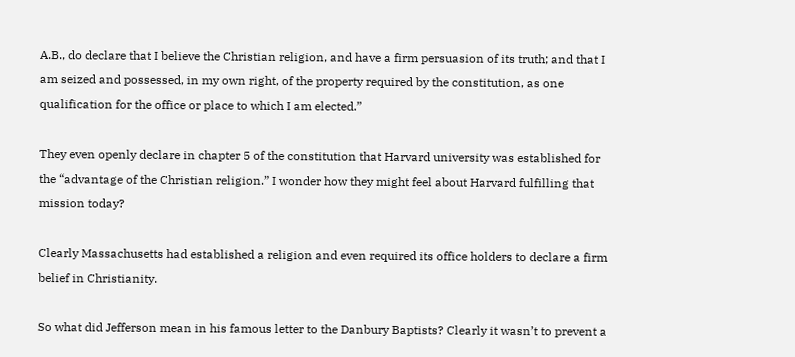A.B., do declare that I believe the Christian religion, and have a firm persuasion of its truth; and that I am seized and possessed, in my own right, of the property required by the constitution, as one qualification for the office or place to which I am elected.”

They even openly declare in chapter 5 of the constitution that Harvard university was established for the “advantage of the Christian religion.” I wonder how they might feel about Harvard fulfilling that mission today?

Clearly Massachusetts had established a religion and even required its office holders to declare a firm belief in Christianity.

So what did Jefferson mean in his famous letter to the Danbury Baptists? Clearly it wasn’t to prevent a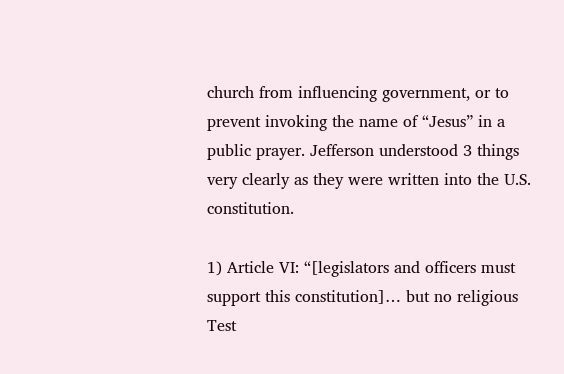church from influencing government, or to prevent invoking the name of “Jesus” in a public prayer. Jefferson understood 3 things very clearly as they were written into the U.S. constitution.

1) Article VI: “[legislators and officers must support this constitution]… but no religious Test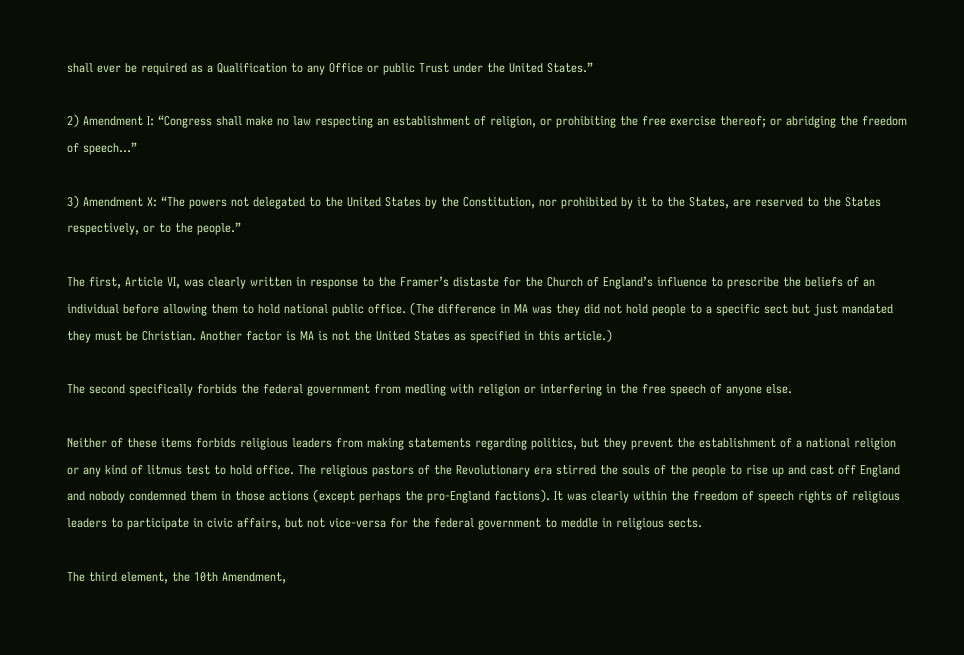shall ever be required as a Qualification to any Office or public Trust under the United States.”

2) Amendment I: “Congress shall make no law respecting an establishment of religion, or prohibiting the free exercise thereof; or abridging the freedom of speech…”

3) Amendment X: “The powers not delegated to the United States by the Constitution, nor prohibited by it to the States, are reserved to the States respectively, or to the people.”

The first, Article VI, was clearly written in response to the Framer’s distaste for the Church of England’s influence to prescribe the beliefs of an individual before allowing them to hold national public office. (The difference in MA was they did not hold people to a specific sect but just mandated they must be Christian. Another factor is MA is not the United States as specified in this article.)

The second specifically forbids the federal government from medling with religion or interfering in the free speech of anyone else.

Neither of these items forbids religious leaders from making statements regarding politics, but they prevent the establishment of a national religion or any kind of litmus test to hold office. The religious pastors of the Revolutionary era stirred the souls of the people to rise up and cast off England and nobody condemned them in those actions (except perhaps the pro-England factions). It was clearly within the freedom of speech rights of religious leaders to participate in civic affairs, but not vice-versa for the federal government to meddle in religious sects.

The third element, the 10th Amendment,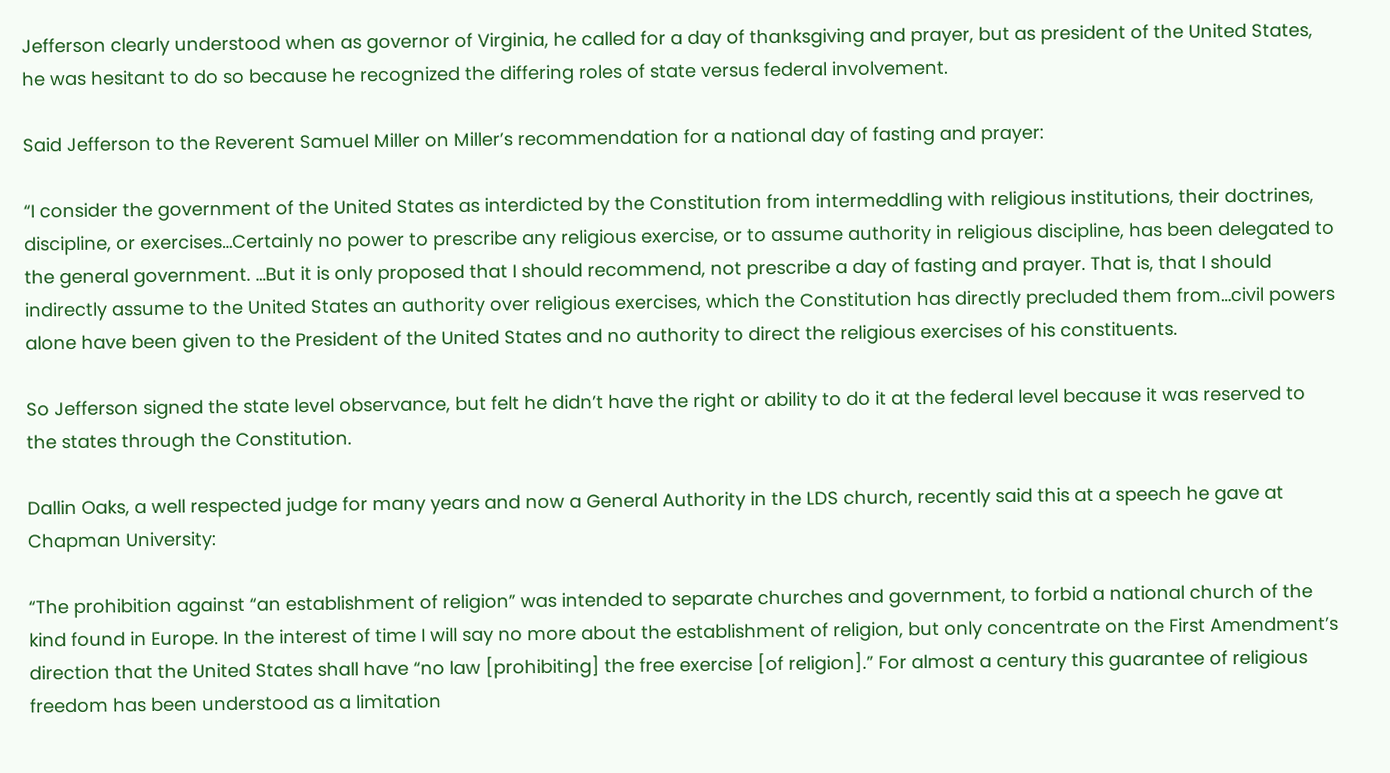Jefferson clearly understood when as governor of Virginia, he called for a day of thanksgiving and prayer, but as president of the United States, he was hesitant to do so because he recognized the differing roles of state versus federal involvement.

Said Jefferson to the Reverent Samuel Miller on Miller’s recommendation for a national day of fasting and prayer:

“I consider the government of the United States as interdicted by the Constitution from intermeddling with religious institutions, their doctrines, discipline, or exercises…Certainly no power to prescribe any religious exercise, or to assume authority in religious discipline, has been delegated to the general government. …But it is only proposed that I should recommend, not prescribe a day of fasting and prayer. That is, that I should indirectly assume to the United States an authority over religious exercises, which the Constitution has directly precluded them from…civil powers alone have been given to the President of the United States and no authority to direct the religious exercises of his constituents.

So Jefferson signed the state level observance, but felt he didn’t have the right or ability to do it at the federal level because it was reserved to the states through the Constitution.

Dallin Oaks, a well respected judge for many years and now a General Authority in the LDS church, recently said this at a speech he gave at Chapman University:

“The prohibition against “an establishment of religion” was intended to separate churches and government, to forbid a national church of the kind found in Europe. In the interest of time I will say no more about the establishment of religion, but only concentrate on the First Amendment’s direction that the United States shall have “no law [prohibiting] the free exercise [of religion].” For almost a century this guarantee of religious freedom has been understood as a limitation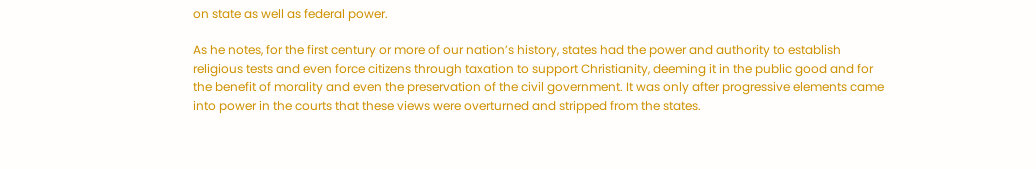on state as well as federal power.

As he notes, for the first century or more of our nation’s history, states had the power and authority to establish religious tests and even force citizens through taxation to support Christianity, deeming it in the public good and for the benefit of morality and even the preservation of the civil government. It was only after progressive elements came into power in the courts that these views were overturned and stripped from the states.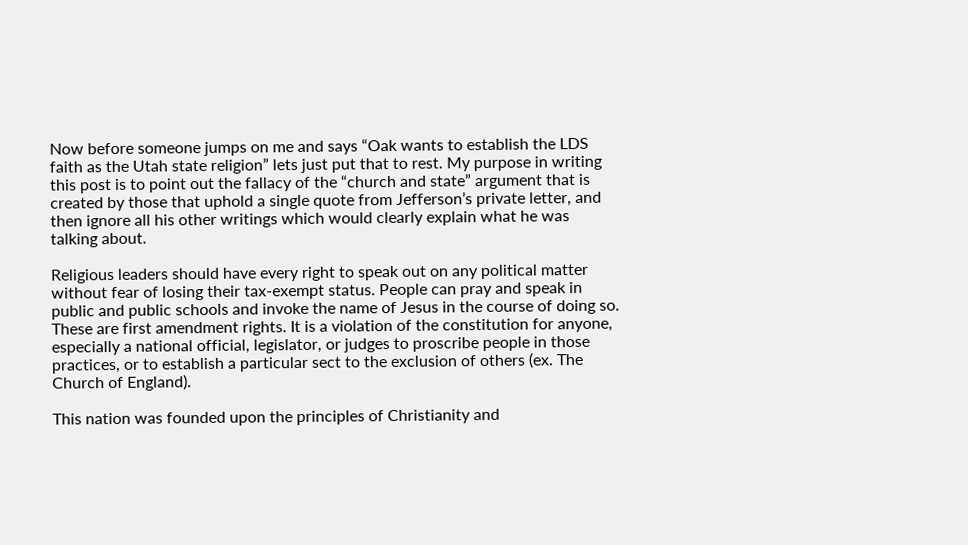Now before someone jumps on me and says “Oak wants to establish the LDS faith as the Utah state religion” lets just put that to rest. My purpose in writing this post is to point out the fallacy of the “church and state” argument that is created by those that uphold a single quote from Jefferson’s private letter, and then ignore all his other writings which would clearly explain what he was talking about.

Religious leaders should have every right to speak out on any political matter without fear of losing their tax-exempt status. People can pray and speak in public and public schools and invoke the name of Jesus in the course of doing so. These are first amendment rights. It is a violation of the constitution for anyone, especially a national official, legislator, or judges to proscribe people in those practices, or to establish a particular sect to the exclusion of others (ex. The Church of England).

This nation was founded upon the principles of Christianity and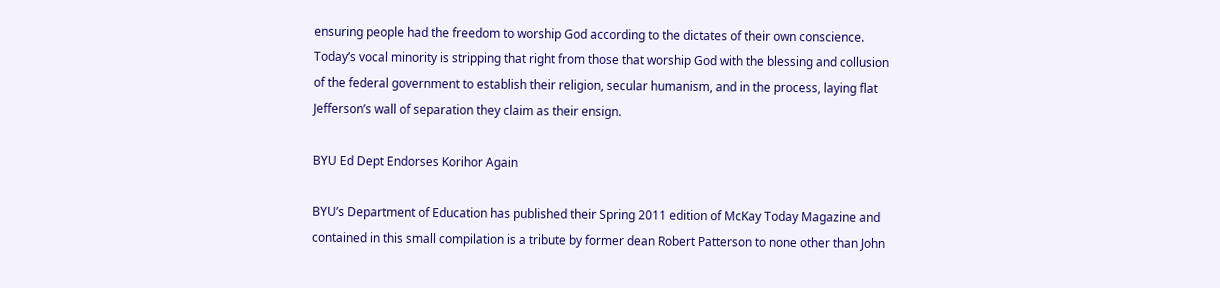ensuring people had the freedom to worship God according to the dictates of their own conscience. Today’s vocal minority is stripping that right from those that worship God with the blessing and collusion of the federal government to establish their religion, secular humanism, and in the process, laying flat Jefferson’s wall of separation they claim as their ensign.

BYU Ed Dept Endorses Korihor Again

BYU’s Department of Education has published their Spring 2011 edition of McKay Today Magazine and contained in this small compilation is a tribute by former dean Robert Patterson to none other than John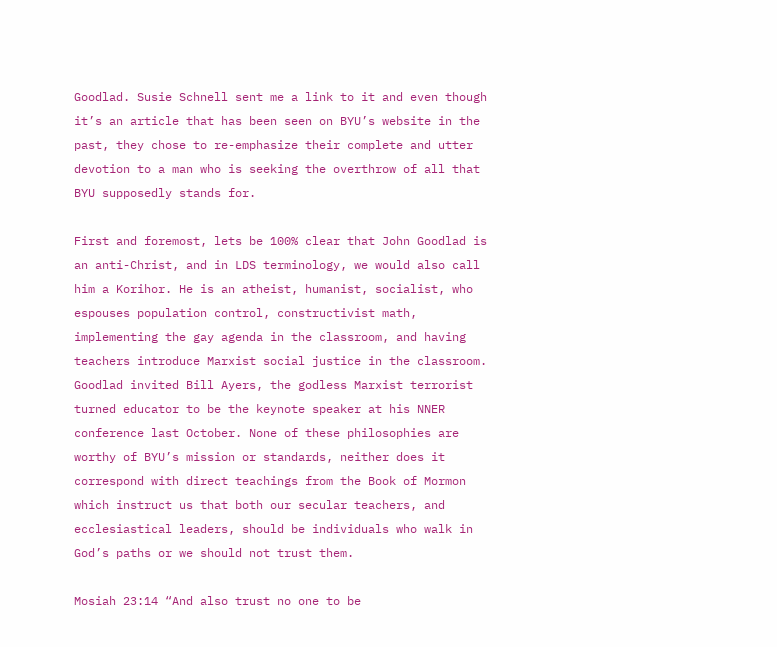Goodlad. Susie Schnell sent me a link to it and even though it’s an article that has been seen on BYU’s website in the past, they chose to re-emphasize their complete and utter devotion to a man who is seeking the overthrow of all that BYU supposedly stands for.

First and foremost, lets be 100% clear that John Goodlad is an anti-Christ, and in LDS terminology, we would also call him a Korihor. He is an atheist, humanist, socialist, who espouses population control, constructivist math, implementing the gay agenda in the classroom, and having teachers introduce Marxist social justice in the classroom. Goodlad invited Bill Ayers, the godless Marxist terrorist turned educator to be the keynote speaker at his NNER conference last October. None of these philosophies are worthy of BYU’s mission or standards, neither does it correspond with direct teachings from the Book of Mormon which instruct us that both our secular teachers, and ecclesiastical leaders, should be individuals who walk in God’s paths or we should not trust them.

Mosiah 23:14 “And also trust no one to be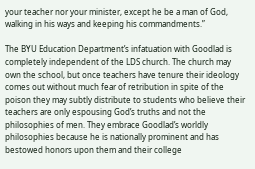your teacher nor your minister, except he be a man of God, walking in his ways and keeping his commandments.”

The BYU Education Department’s infatuation with Goodlad is completely independent of the LDS church. The church may own the school, but once teachers have tenure their ideology comes out without much fear of retribution in spite of the poison they may subtly distribute to students who believe their teachers are only espousing God’s truths and not the philosophies of men. They embrace Goodlad’s worldly philosophies because he is nationally prominent and has bestowed honors upon them and their college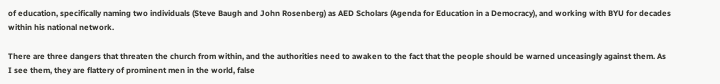of education, specifically naming two individuals (Steve Baugh and John Rosenberg) as AED Scholars (Agenda for Education in a Democracy), and working with BYU for decades within his national network.

There are three dangers that threaten the church from within, and the authorities need to awaken to the fact that the people should be warned unceasingly against them. As I see them, they are flattery of prominent men in the world, false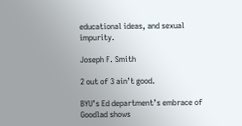educational ideas, and sexual impurity.

Joseph F. Smith

2 out of 3 ain’t good.

BYU’s Ed department’s embrace of Goodlad shows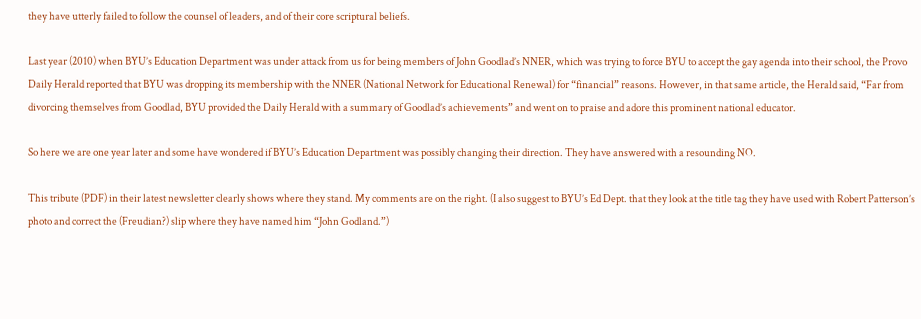they have utterly failed to follow the counsel of leaders, and of their core scriptural beliefs.

Last year (2010) when BYU’s Education Department was under attack from us for being members of John Goodlad’s NNER, which was trying to force BYU to accept the gay agenda into their school, the Provo Daily Herald reported that BYU was dropping its membership with the NNER (National Network for Educational Renewal) for “financial” reasons. However, in that same article, the Herald said, “Far from divorcing themselves from Goodlad, BYU provided the Daily Herald with a summary of Goodlad’s achievements” and went on to praise and adore this prominent national educator.

So here we are one year later and some have wondered if BYU’s Education Department was possibly changing their direction. They have answered with a resounding NO.

This tribute (PDF) in their latest newsletter clearly shows where they stand. My comments are on the right. (I also suggest to BYU’s Ed Dept. that they look at the title tag they have used with Robert Patterson’s photo and correct the (Freudian?) slip where they have named him “John Godland.”)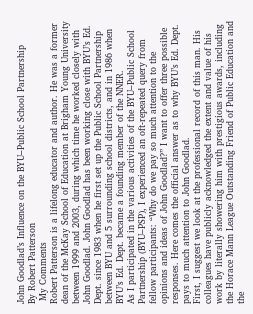John Goodlad’s Influence on the BYU–Public School Partnership
By Robert Patterson
 My Comments
Robert Patterson is a lifelong educator and author. He was a former dean of the McKay School of Education at Brigham Young University between 1999 and 2003, during which time he worked closely with John Goodlad. John Goodlad has been working close with BYU’s Ed. Dept. since 1983 when he first set up the Public School Partnership between BYU and 5 surrounding school districts, and in 1986 when BYU’s Ed. Dept. became a founding member of the NNER.
As I participated in the various activities of the BYU–Public School Partnership (BYU–PSP), I experienced an oft-repeated query from fellow participants: “Why do we pay so much attention to the opinions and ideas of John Goodlad?” I want to offer three possible responses. Here comes the official answer as to why BYU’s Ed. Dept. pays to much attention to John Goodlad.
First, I suggest we look at the professional record of this man. His colleagues have publicly acknowledged the extent and value of his work by literally showering him with prestigious awards, including the Horace Mann League Outstanding Friend of Public Education and the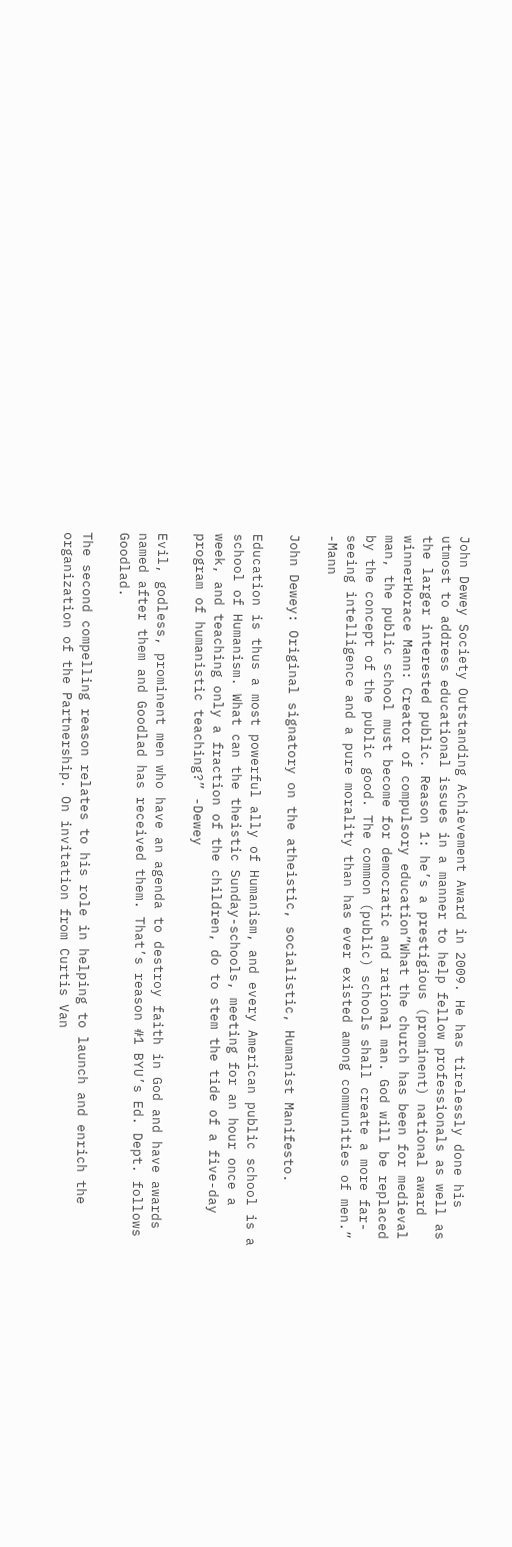John Dewey Society Outstanding Achievement Award in 2009. He has tirelessly done his utmost to address educational issues in a manner to help fellow professionals as well as the larger interested public. Reason 1: he’s a prestigious (prominent) national award winnerHorace Mann: Creator of compulsory education”What the church has been for medieval man, the public school must become for democratic and rational man. God will be replaced by the concept of the public good. The common (public) schools shall create a more far-seeing intelligence and a pure morality than has ever existed among communities of men.” -Mann

John Dewey: Original signatory on the atheistic, socialistic, Humanist Manifesto.

Education is thus a most powerful ally of Humanism, and every American public school is a school of Humanism. What can the theistic Sunday-schools, meeting for an hour once a week, and teaching only a fraction of the children, do to stem the tide of a five-day program of humanistic teaching?” -Dewey

Evil, godless, prominent men who have an agenda to destroy faith in God and have awards named after them and Goodlad has received them. That’s reason #1 BYU’s Ed. Dept. follows Goodlad.

The second compelling reason relates to his role in helping to launch and enrich the organization of the Partnership. On invitation from Curtis Van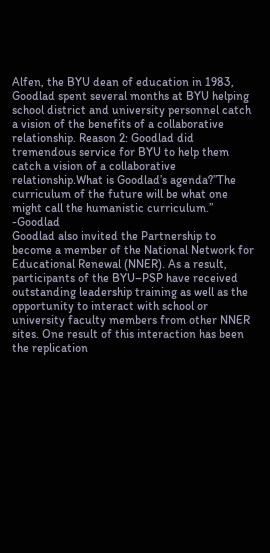Alfen, the BYU dean of education in 1983, Goodlad spent several months at BYU helping school district and university personnel catch a vision of the benefits of a collaborative relationship. Reason 2: Goodlad did tremendous service for BYU to help them catch a vision of a collaborative relationship.What is Goodlad’s agenda?”The curriculum of the future will be what one might call the humanistic curriculum.” -Goodlad
Goodlad also invited the Partnership to become a member of the National Network for Educational Renewal (NNER). As a result, participants of the BYU–PSP have received outstanding leadership training as well as the opportunity to interact with school or university faculty members from other NNER sites. One result of this interaction has been the replication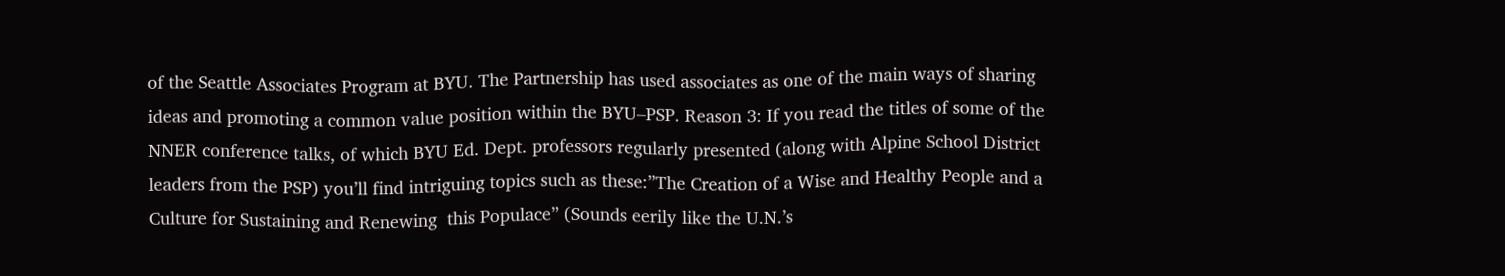of the Seattle Associates Program at BYU. The Partnership has used associates as one of the main ways of sharing ideas and promoting a common value position within the BYU–PSP. Reason 3: If you read the titles of some of the NNER conference talks, of which BYU Ed. Dept. professors regularly presented (along with Alpine School District leaders from the PSP) you’ll find intriguing topics such as these:”The Creation of a Wise and Healthy People and a Culture for Sustaining and Renewing  this Populace” (Sounds eerily like the U.N.’s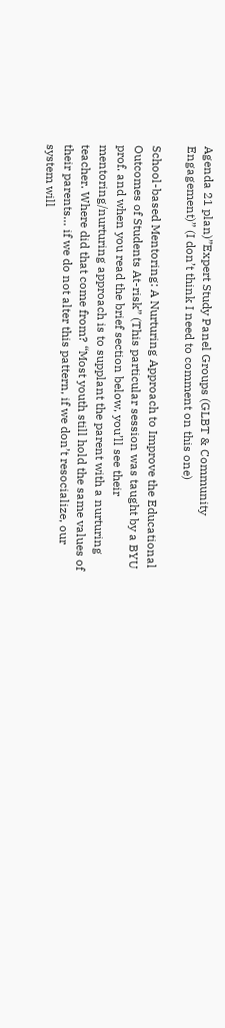Agenda 21 plan)”Expert Study Panel Groups (GLBT & Community Engagement)” (I don’t think I need to comment on this one)

School-based Mentoring: A Nurturing Approach to Improve the Educational Outcomes of Students At-risk” (This particular session was taught by a BYU prof. and when you read the brief section below, you’ll see their mentoring/nurturing approach is to supplant the parent with a nurturing teacher. Where did that come from? “Most youth still hold the same values of their parents… if we do not alter this pattern, if we don’t resocialize, our system will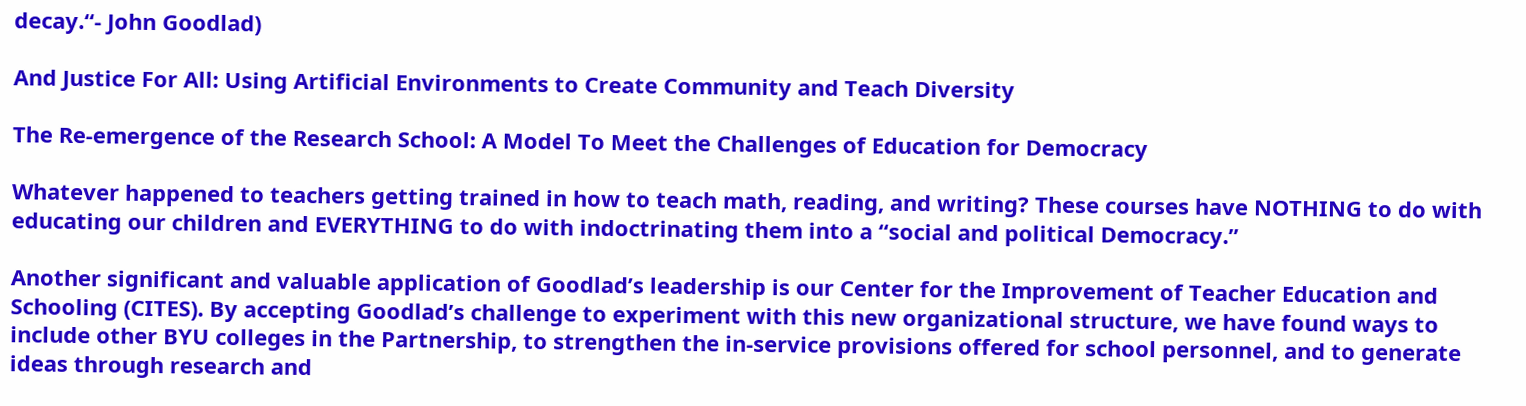decay.“- John Goodlad)

And Justice For All: Using Artificial Environments to Create Community and Teach Diversity

The Re-emergence of the Research School: A Model To Meet the Challenges of Education for Democracy

Whatever happened to teachers getting trained in how to teach math, reading, and writing? These courses have NOTHING to do with educating our children and EVERYTHING to do with indoctrinating them into a “social and political Democracy.”

Another significant and valuable application of Goodlad’s leadership is our Center for the Improvement of Teacher Education and Schooling (CITES). By accepting Goodlad’s challenge to experiment with this new organizational structure, we have found ways to include other BYU colleges in the Partnership, to strengthen the in-service provisions offered for school personnel, and to generate ideas through research and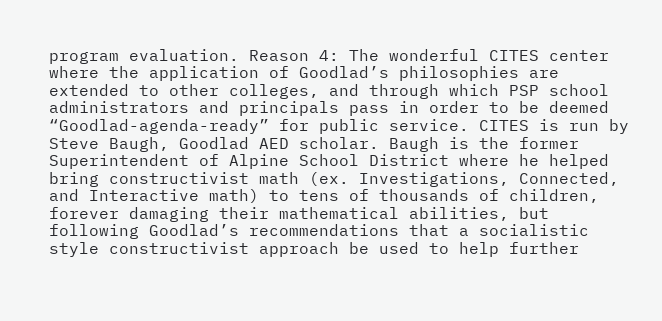program evaluation. Reason 4: The wonderful CITES center where the application of Goodlad’s philosophies are extended to other colleges, and through which PSP school administrators and principals pass in order to be deemed “Goodlad-agenda-ready” for public service. CITES is run by Steve Baugh, Goodlad AED scholar. Baugh is the former Superintendent of Alpine School District where he helped bring constructivist math (ex. Investigations, Connected, and Interactive math) to tens of thousands of children, forever damaging their mathematical abilities, but following Goodlad’s recommendations that a socialistic style constructivist approach be used to help further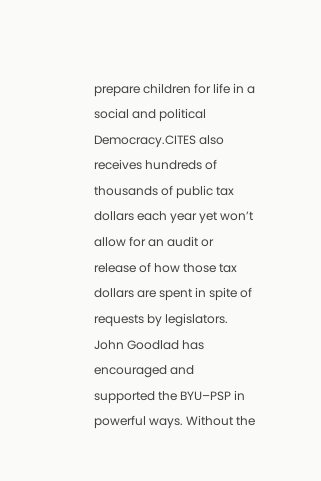prepare children for life in a social and political Democracy.CITES also receives hundreds of thousands of public tax dollars each year yet won’t allow for an audit or release of how those tax dollars are spent in spite of requests by legislators.
John Goodlad has encouraged and supported the BYU–PSP in powerful ways. Without the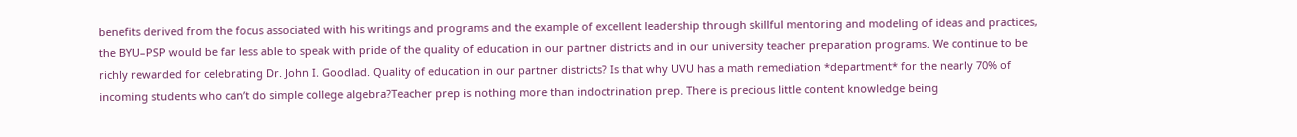benefits derived from the focus associated with his writings and programs and the example of excellent leadership through skillful mentoring and modeling of ideas and practices, the BYU–PSP would be far less able to speak with pride of the quality of education in our partner districts and in our university teacher preparation programs. We continue to be richly rewarded for celebrating Dr. John I. Goodlad. Quality of education in our partner districts? Is that why UVU has a math remediation *department* for the nearly 70% of incoming students who can’t do simple college algebra?Teacher prep is nothing more than indoctrination prep. There is precious little content knowledge being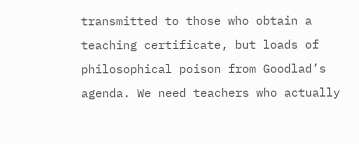transmitted to those who obtain a teaching certificate, but loads of philosophical poison from Goodlad’s agenda. We need teachers who actually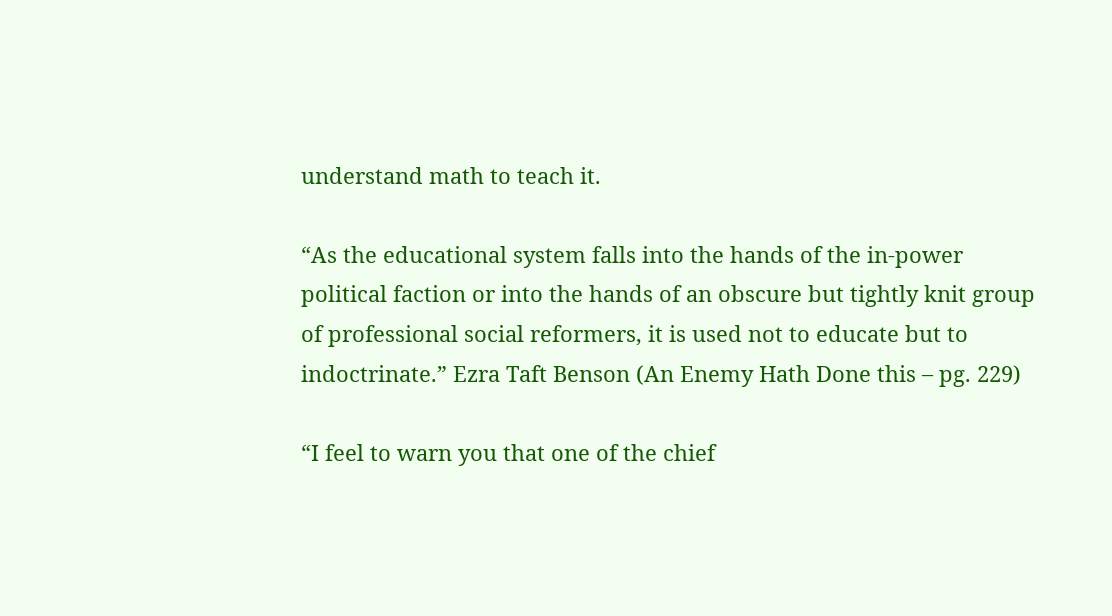understand math to teach it.

“As the educational system falls into the hands of the in-power political faction or into the hands of an obscure but tightly knit group of professional social reformers, it is used not to educate but to indoctrinate.” Ezra Taft Benson (An Enemy Hath Done this – pg. 229)

“I feel to warn you that one of the chief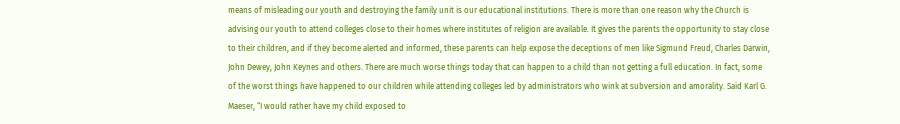means of misleading our youth and destroying the family unit is our educational institutions. There is more than one reason why the Church is advising our youth to attend colleges close to their homes where institutes of religion are available. It gives the parents the opportunity to stay close to their children, and if they become alerted and informed, these parents can help expose the deceptions of men like Sigmund Freud, Charles Darwin, John Dewey, John Keynes and others. There are much worse things today that can happen to a child than not getting a full education. In fact, some of the worst things have happened to our children while attending colleges led by administrators who wink at subversion and amorality. Said Karl G. Maeser, “I would rather have my child exposed to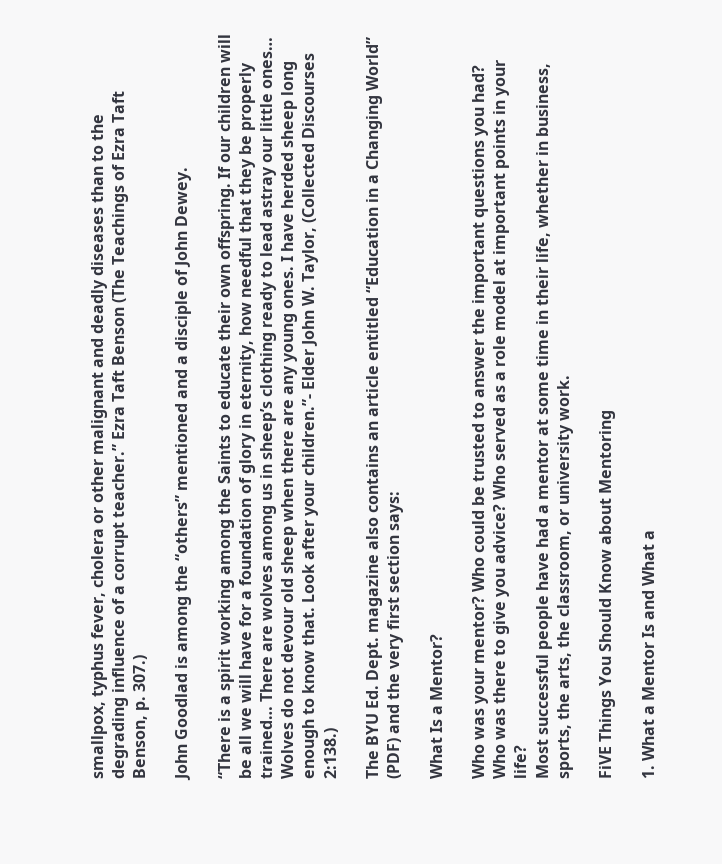smallpox, typhus fever, cholera or other malignant and deadly diseases than to the degrading influence of a corrupt teacher.” Ezra Taft Benson (The Teachings of Ezra Taft Benson, p. 307.)

John Goodlad is among the “others” mentioned and a disciple of John Dewey.

“There is a spirit working among the Saints to educate their own offspring. If our children will be all we will have for a foundation of glory in eternity, how needful that they be properly trained… There are wolves among us in sheep’s clothing ready to lead astray our little ones… Wolves do not devour old sheep when there are any young ones. I have herded sheep long enough to know that. Look after your children.”- Elder John W. Taylor, (Collected Discourses 2:138.)

The BYU Ed. Dept. magazine also contains an article entitled “Education in a Changing World” (PDF) and the very first section says:

What Is a Mentor?

Who was your mentor? Who could be trusted to answer the important questions you had? Who was there to give you advice? Who served as a role model at important points in your life?
Most successful people have had a mentor at some time in their life, whether in business, sports, the arts, the classroom, or university work.

FiVE Things You Should Know about Mentoring

1. What a Mentor Is and What a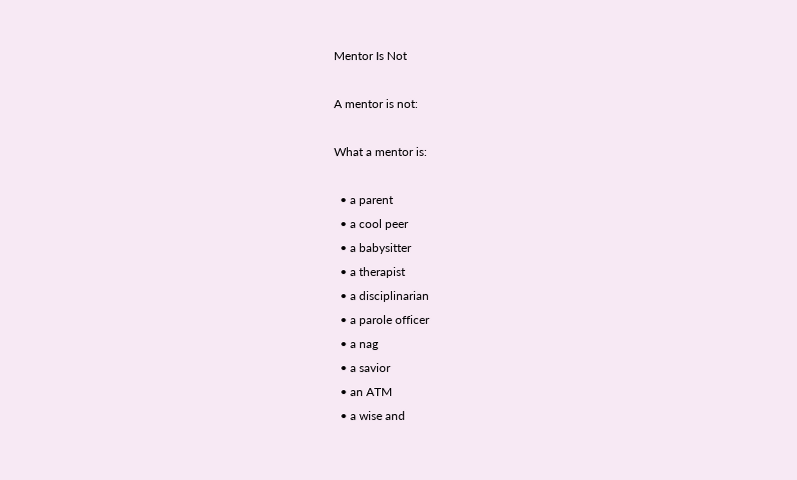Mentor Is Not

A mentor is not:

What a mentor is:

  • a parent
  • a cool peer
  • a babysitter
  • a therapist
  • a disciplinarian
  • a parole officer
  • a nag
  • a savior
  • an ATM
  • a wise and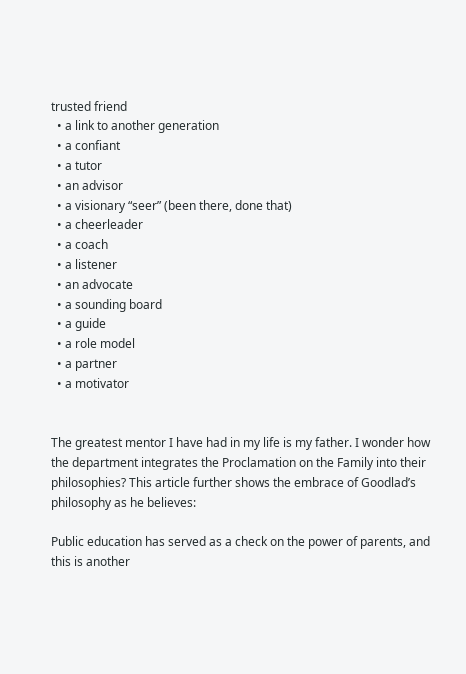trusted friend
  • a link to another generation
  • a confiant
  • a tutor
  • an advisor
  • a visionary “seer” (been there, done that)
  • a cheerleader
  • a coach
  • a listener
  • an advocate
  • a sounding board
  • a guide
  • a role model
  • a partner
  • a motivator


The greatest mentor I have had in my life is my father. I wonder how the department integrates the Proclamation on the Family into their philosophies? This article further shows the embrace of Goodlad’s philosophy as he believes:

Public education has served as a check on the power of parents, and this is another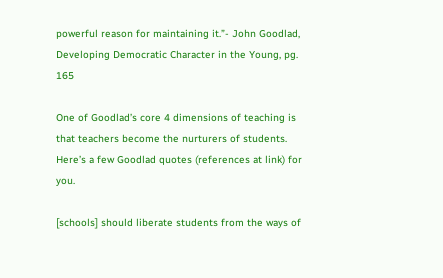powerful reason for maintaining it.”- John Goodlad, Developing Democratic Character in the Young, pg. 165

One of Goodlad’s core 4 dimensions of teaching is that teachers become the nurturers of students. Here’s a few Goodlad quotes (references at link) for you.

[schools] should liberate students from the ways of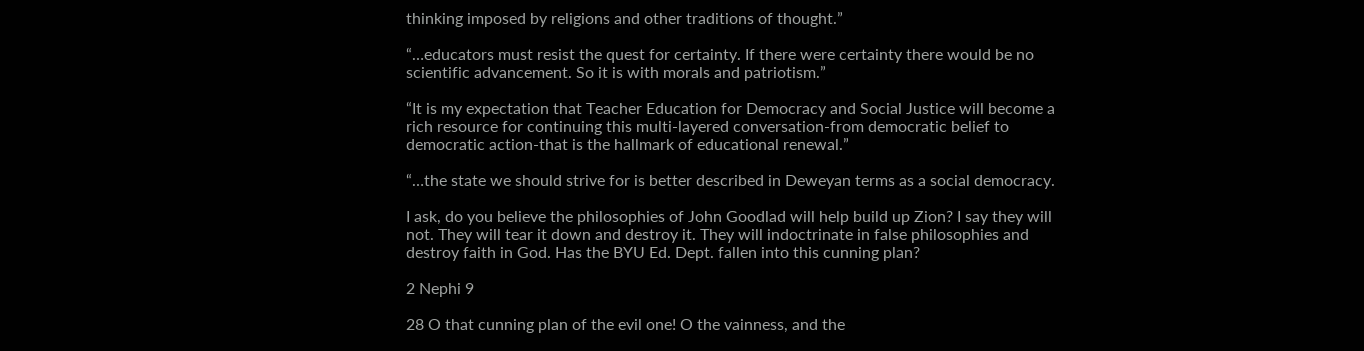thinking imposed by religions and other traditions of thought.”

“…educators must resist the quest for certainty. If there were certainty there would be no scientific advancement. So it is with morals and patriotism.”

“It is my expectation that Teacher Education for Democracy and Social Justice will become a rich resource for continuing this multi-layered conversation-from democratic belief to democratic action-that is the hallmark of educational renewal.”

“…the state we should strive for is better described in Deweyan terms as a social democracy.

I ask, do you believe the philosophies of John Goodlad will help build up Zion? I say they will not. They will tear it down and destroy it. They will indoctrinate in false philosophies and destroy faith in God. Has the BYU Ed. Dept. fallen into this cunning plan?

2 Nephi 9

28 O that cunning plan of the evil one! O the vainness, and the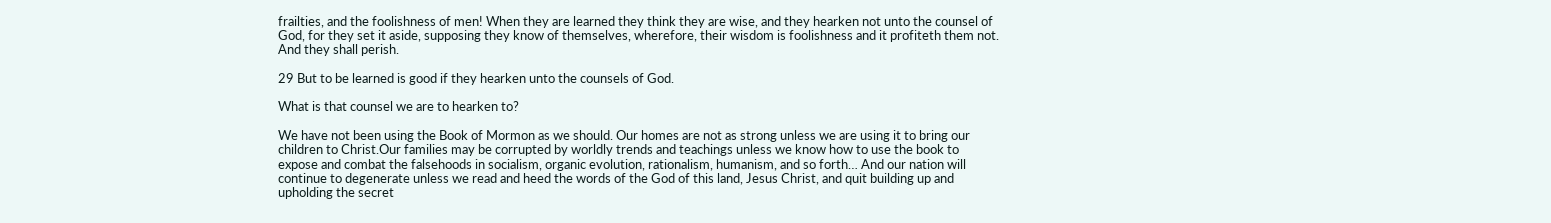frailties, and the foolishness of men! When they are learned they think they are wise, and they hearken not unto the counsel of God, for they set it aside, supposing they know of themselves, wherefore, their wisdom is foolishness and it profiteth them not. And they shall perish.

29 But to be learned is good if they hearken unto the counsels of God.

What is that counsel we are to hearken to?

We have not been using the Book of Mormon as we should. Our homes are not as strong unless we are using it to bring our children to Christ.Our families may be corrupted by worldly trends and teachings unless we know how to use the book to expose and combat the falsehoods in socialism, organic evolution, rationalism, humanism, and so forth… And our nation will continue to degenerate unless we read and heed the words of the God of this land, Jesus Christ, and quit building up and upholding the secret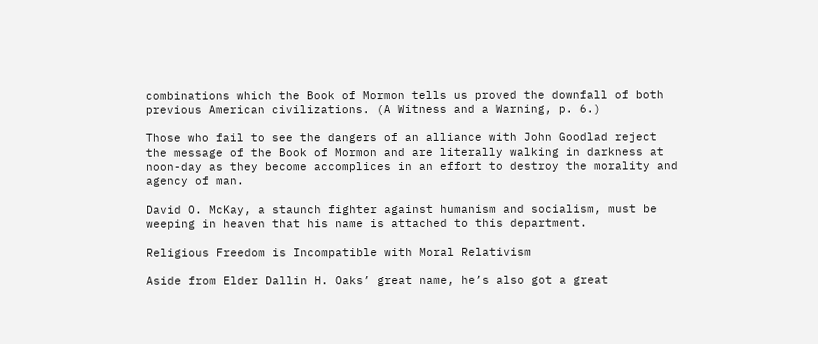combinations which the Book of Mormon tells us proved the downfall of both previous American civilizations. (A Witness and a Warning, p. 6.)

Those who fail to see the dangers of an alliance with John Goodlad reject the message of the Book of Mormon and are literally walking in darkness at noon-day as they become accomplices in an effort to destroy the morality and agency of man.

David O. McKay, a staunch fighter against humanism and socialism, must be weeping in heaven that his name is attached to this department.

Religious Freedom is Incompatible with Moral Relativism

Aside from Elder Dallin H. Oaks’ great name, he’s also got a great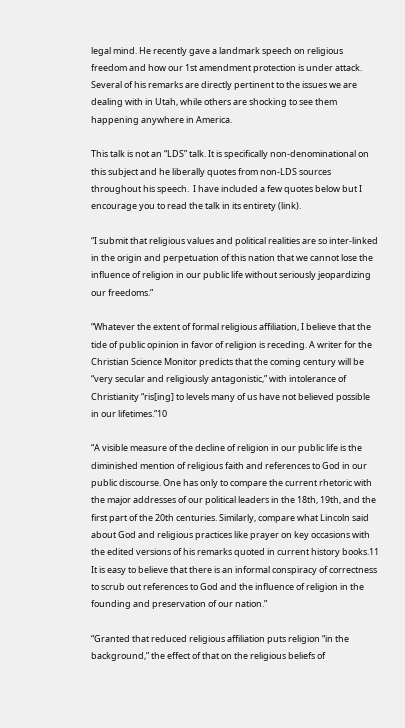legal mind. He recently gave a landmark speech on religious freedom and how our 1st amendment protection is under attack. Several of his remarks are directly pertinent to the issues we are dealing with in Utah, while others are shocking to see them happening anywhere in America.

This talk is not an “LDS” talk. It is specifically non-denominational on this subject and he liberally quotes from non-LDS sources throughout his speech.  I have included a few quotes below but I encourage you to read the talk in its entirety (link).

“I submit that religious values and political realities are so inter-linked in the origin and perpetuation of this nation that we cannot lose the influence of religion in our public life without seriously jeopardizing our freedoms.”

“Whatever the extent of formal religious affiliation, I believe that the tide of public opinion in favor of religion is receding. A writer for the Christian Science Monitor predicts that the coming century will be “very secular and religiously antagonistic,” with intolerance of Christianity “ris[ing] to levels many of us have not believed possible in our lifetimes.”10

“A visible measure of the decline of religion in our public life is the diminished mention of religious faith and references to God in our public discourse. One has only to compare the current rhetoric with the major addresses of our political leaders in the 18th, 19th, and the first part of the 20th centuries. Similarly, compare what Lincoln said about God and religious practices like prayer on key occasions with the edited versions of his remarks quoted in current history books.11 It is easy to believe that there is an informal conspiracy of correctness to scrub out references to God and the influence of religion in the founding and preservation of our nation.”

“Granted that reduced religious affiliation puts religion “in the background,” the effect of that on the religious beliefs of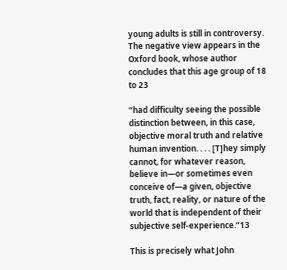young adults is still in controversy. The negative view appears in the Oxford book, whose author concludes that this age group of 18 to 23

“had difficulty seeing the possible distinction between, in this case, objective moral truth and relative human invention. . . . [T]hey simply cannot, for whatever reason, believe in—or sometimes even conceive of—a given, objective truth, fact, reality, or nature of the world that is independent of their subjective self-experience.”13

This is precisely what John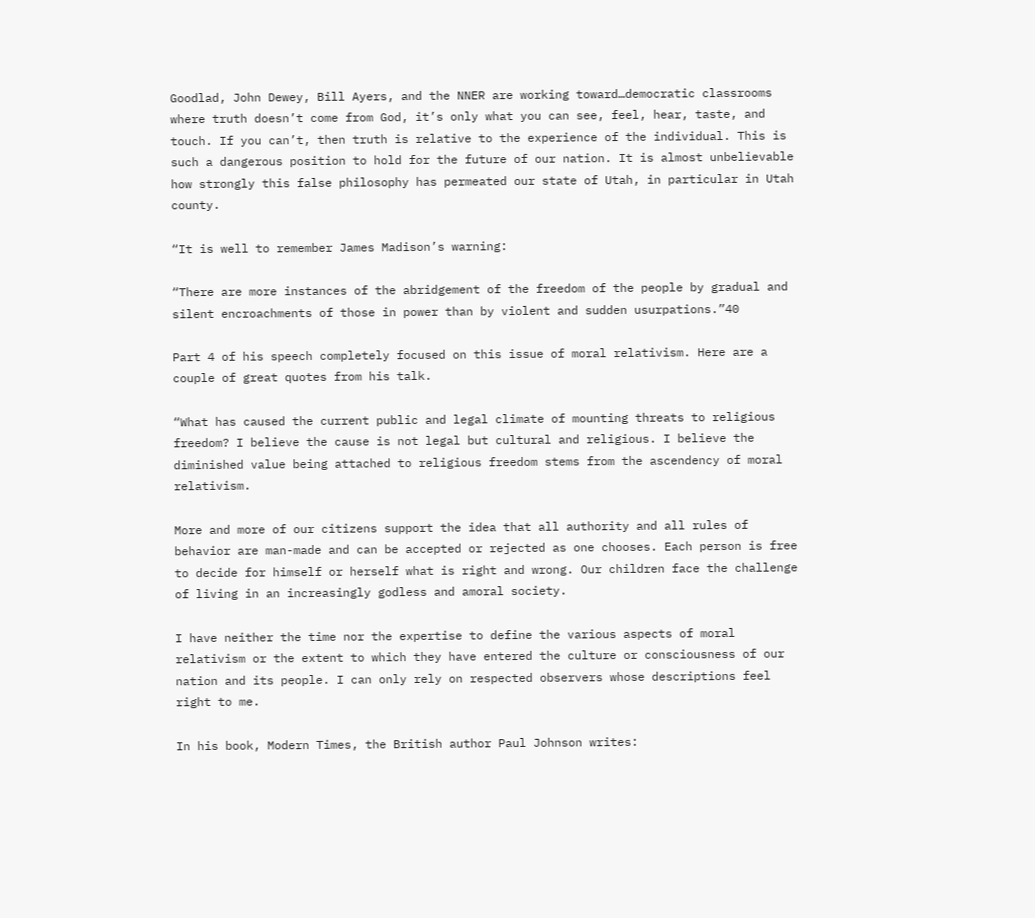Goodlad, John Dewey, Bill Ayers, and the NNER are working toward…democratic classrooms where truth doesn’t come from God, it’s only what you can see, feel, hear, taste, and touch. If you can’t, then truth is relative to the experience of the individual. This is such a dangerous position to hold for the future of our nation. It is almost unbelievable how strongly this false philosophy has permeated our state of Utah, in particular in Utah county.

“It is well to remember James Madison’s warning:

“There are more instances of the abridgement of the freedom of the people by gradual and silent encroachments of those in power than by violent and sudden usurpations.”40

Part 4 of his speech completely focused on this issue of moral relativism. Here are a couple of great quotes from his talk.

“What has caused the current public and legal climate of mounting threats to religious freedom? I believe the cause is not legal but cultural and religious. I believe the diminished value being attached to religious freedom stems from the ascendency of moral relativism.

More and more of our citizens support the idea that all authority and all rules of behavior are man-made and can be accepted or rejected as one chooses. Each person is free to decide for himself or herself what is right and wrong. Our children face the challenge of living in an increasingly godless and amoral society.

I have neither the time nor the expertise to define the various aspects of moral relativism or the extent to which they have entered the culture or consciousness of our nation and its people. I can only rely on respected observers whose descriptions feel right to me.

In his book, Modern Times, the British author Paul Johnson writes: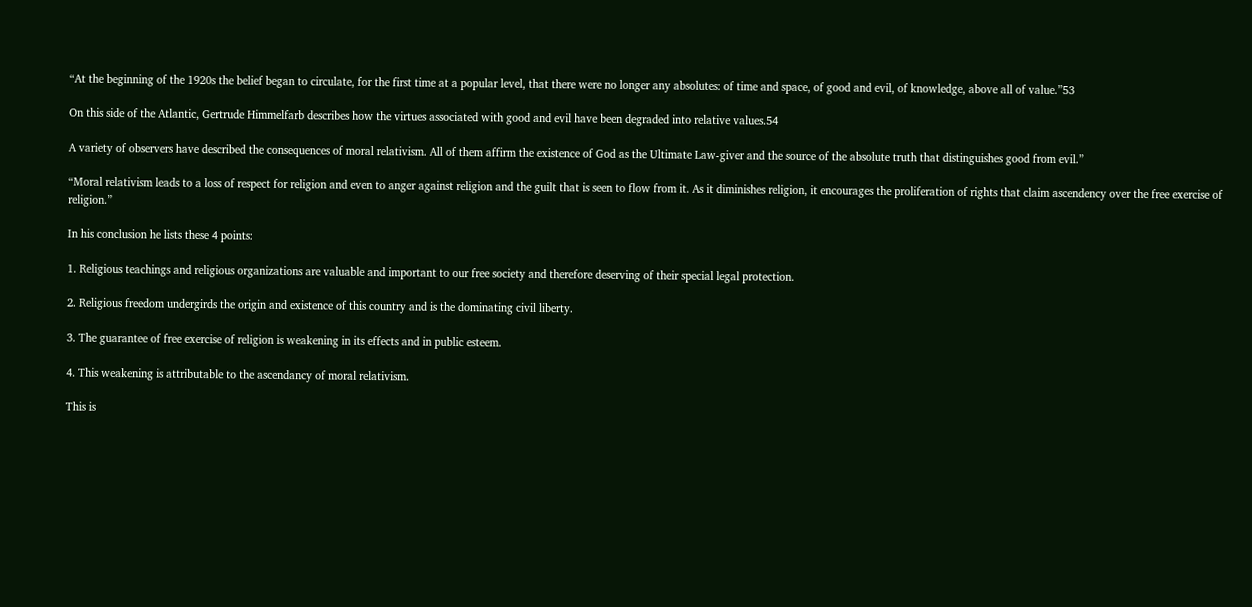“At the beginning of the 1920s the belief began to circulate, for the first time at a popular level, that there were no longer any absolutes: of time and space, of good and evil, of knowledge, above all of value.”53

On this side of the Atlantic, Gertrude Himmelfarb describes how the virtues associated with good and evil have been degraded into relative values.54

A variety of observers have described the consequences of moral relativism. All of them affirm the existence of God as the Ultimate Law-giver and the source of the absolute truth that distinguishes good from evil.”

“Moral relativism leads to a loss of respect for religion and even to anger against religion and the guilt that is seen to flow from it. As it diminishes religion, it encourages the proliferation of rights that claim ascendency over the free exercise of religion.”

In his conclusion he lists these 4 points:

1. Religious teachings and religious organizations are valuable and important to our free society and therefore deserving of their special legal protection.

2. Religious freedom undergirds the origin and existence of this country and is the dominating civil liberty.

3. The guarantee of free exercise of religion is weakening in its effects and in public esteem.

4. This weakening is attributable to the ascendancy of moral relativism.

This is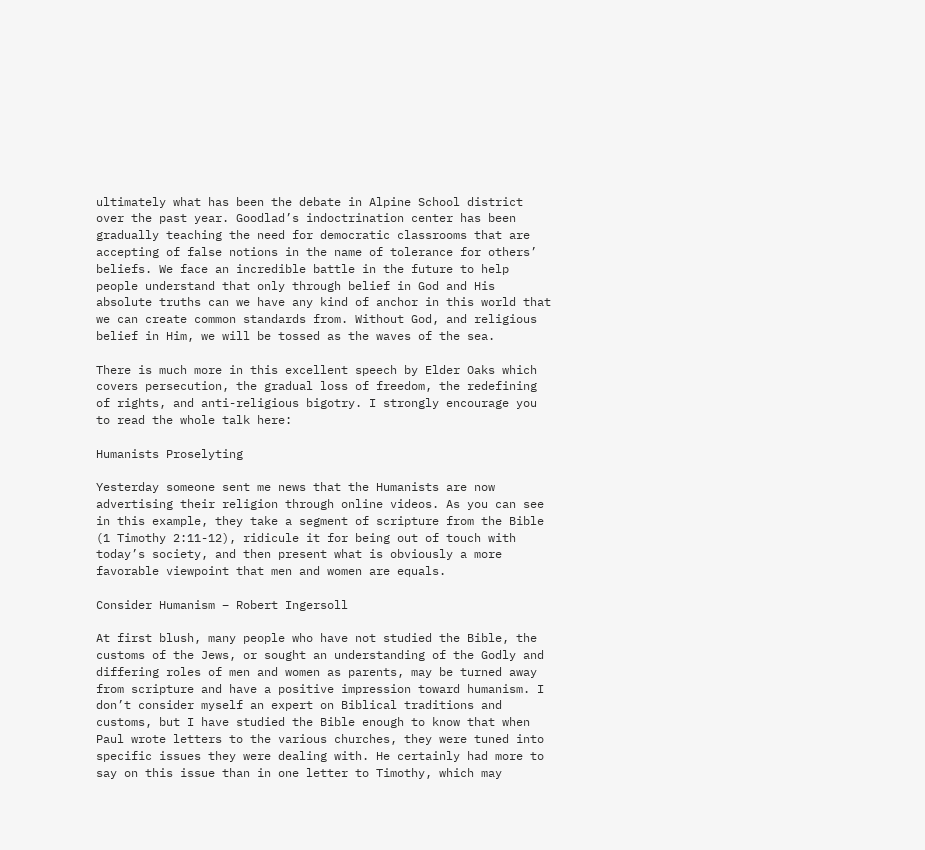ultimately what has been the debate in Alpine School district over the past year. Goodlad’s indoctrination center has been gradually teaching the need for democratic classrooms that are accepting of false notions in the name of tolerance for others’ beliefs. We face an incredible battle in the future to help people understand that only through belief in God and His absolute truths can we have any kind of anchor in this world that we can create common standards from. Without God, and religious belief in Him, we will be tossed as the waves of the sea.

There is much more in this excellent speech by Elder Oaks which covers persecution, the gradual loss of freedom, the redefining of rights, and anti-religious bigotry. I strongly encourage you to read the whole talk here:

Humanists Proselyting

Yesterday someone sent me news that the Humanists are now advertising their religion through online videos. As you can see in this example, they take a segment of scripture from the Bible (1 Timothy 2:11-12), ridicule it for being out of touch with today’s society, and then present what is obviously a more favorable viewpoint that men and women are equals.

Consider Humanism – Robert Ingersoll

At first blush, many people who have not studied the Bible, the customs of the Jews, or sought an understanding of the Godly and differing roles of men and women as parents, may be turned away from scripture and have a positive impression toward humanism. I don’t consider myself an expert on Biblical traditions and customs, but I have studied the Bible enough to know that when Paul wrote letters to the various churches, they were tuned into specific issues they were dealing with. He certainly had more to say on this issue than in one letter to Timothy, which may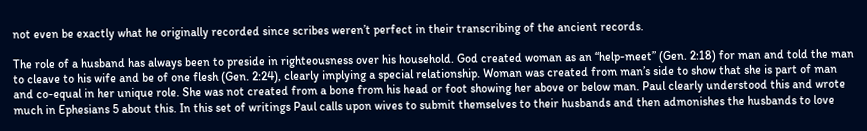not even be exactly what he originally recorded since scribes weren’t perfect in their transcribing of the ancient records.

The role of a husband has always been to preside in righteousness over his household. God created woman as an “help-meet” (Gen. 2:18) for man and told the man to cleave to his wife and be of one flesh (Gen. 2:24), clearly implying a special relationship. Woman was created from man’s side to show that she is part of man and co-equal in her unique role. She was not created from a bone from his head or foot showing her above or below man. Paul clearly understood this and wrote much in Ephesians 5 about this. In this set of writings Paul calls upon wives to submit themselves to their husbands and then admonishes the husbands to love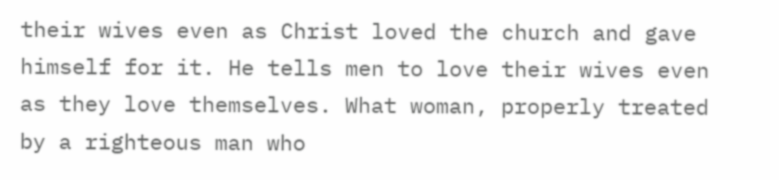their wives even as Christ loved the church and gave himself for it. He tells men to love their wives even as they love themselves. What woman, properly treated by a righteous man who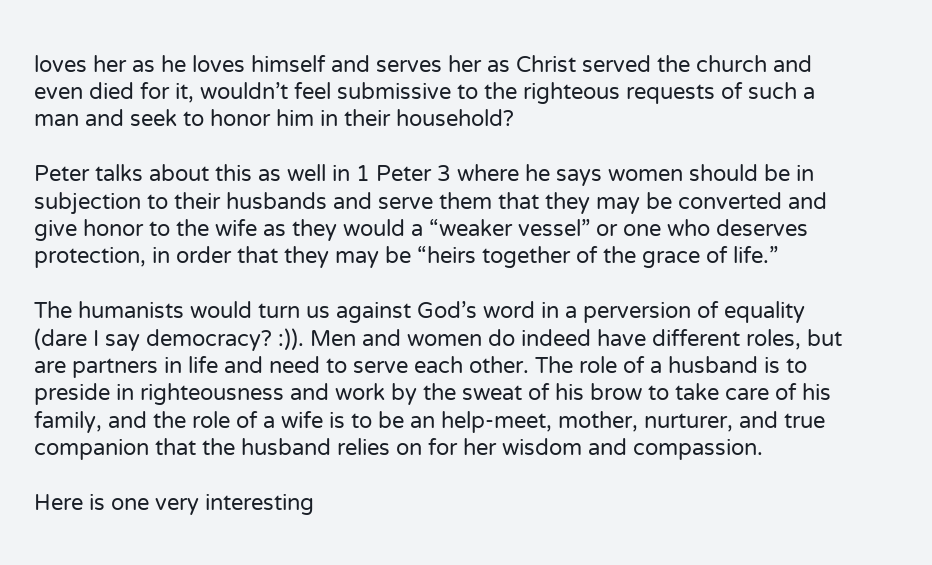loves her as he loves himself and serves her as Christ served the church and even died for it, wouldn’t feel submissive to the righteous requests of such a man and seek to honor him in their household?

Peter talks about this as well in 1 Peter 3 where he says women should be in subjection to their husbands and serve them that they may be converted and give honor to the wife as they would a “weaker vessel” or one who deserves protection, in order that they may be “heirs together of the grace of life.”

The humanists would turn us against God’s word in a perversion of equality (dare I say democracy? :)). Men and women do indeed have different roles, but are partners in life and need to serve each other. The role of a husband is to preside in righteousness and work by the sweat of his brow to take care of his family, and the role of a wife is to be an help-meet, mother, nurturer, and true companion that the husband relies on for her wisdom and compassion.

Here is one very interesting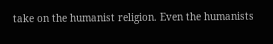take on the humanist religion. Even the humanists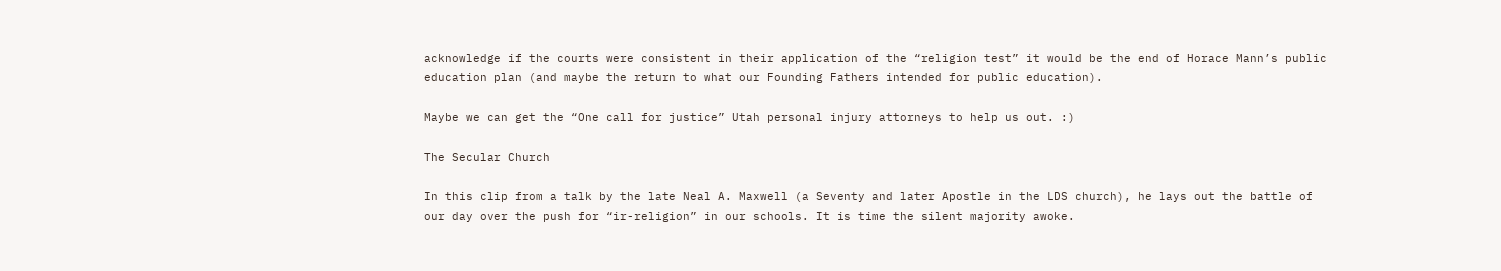acknowledge if the courts were consistent in their application of the “religion test” it would be the end of Horace Mann’s public education plan (and maybe the return to what our Founding Fathers intended for public education).

Maybe we can get the “One call for justice” Utah personal injury attorneys to help us out. :)

The Secular Church

In this clip from a talk by the late Neal A. Maxwell (a Seventy and later Apostle in the LDS church), he lays out the battle of our day over the push for “ir-religion” in our schools. It is time the silent majority awoke.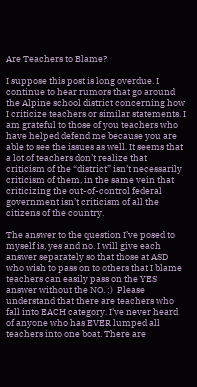Are Teachers to Blame?

I suppose this post is long overdue. I continue to hear rumors that go around the Alpine school district concerning how I criticize teachers or similar statements. I am grateful to those of you teachers who have helped defend me because you are able to see the issues as well. It seems that a lot of teachers don’t realize that criticism of the “district” isn’t necessarily criticism of them, in the same vein that criticizing the out-of-control federal government isn’t criticism of all the citizens of the country.

The answer to the question I’ve posed to myself is, yes and no. I will give each answer separately so that those at ASD who wish to pass on to others that I blame teachers can easily pass on the YES answer without the NO. :)  Please understand that there are teachers who fall into EACH category. I’ve never heard of anyone who has EVER lumped all teachers into one boat. There are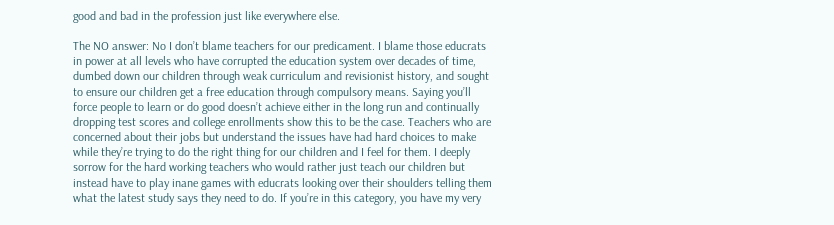good and bad in the profession just like everywhere else.

The NO answer: No I don’t blame teachers for our predicament. I blame those educrats in power at all levels who have corrupted the education system over decades of time, dumbed down our children through weak curriculum and revisionist history, and sought to ensure our children get a free education through compulsory means. Saying you’ll force people to learn or do good doesn’t achieve either in the long run and continually dropping test scores and college enrollments show this to be the case. Teachers who are concerned about their jobs but understand the issues have had hard choices to make while they’re trying to do the right thing for our children and I feel for them. I deeply sorrow for the hard working teachers who would rather just teach our children but instead have to play inane games with educrats looking over their shoulders telling them what the latest study says they need to do. If you’re in this category, you have my very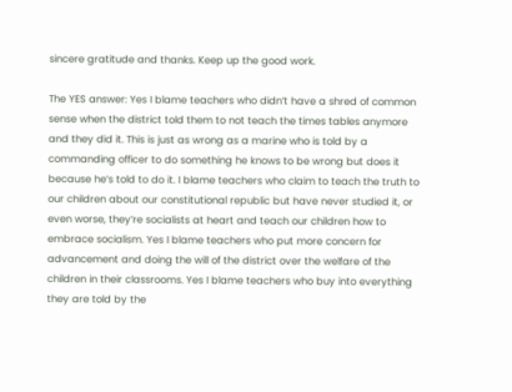sincere gratitude and thanks. Keep up the good work.

The YES answer: Yes I blame teachers who didn’t have a shred of common sense when the district told them to not teach the times tables anymore and they did it. This is just as wrong as a marine who is told by a commanding officer to do something he knows to be wrong but does it because he’s told to do it. I blame teachers who claim to teach the truth to our children about our constitutional republic but have never studied it, or even worse, they’re socialists at heart and teach our children how to embrace socialism. Yes I blame teachers who put more concern for advancement and doing the will of the district over the welfare of the children in their classrooms. Yes I blame teachers who buy into everything they are told by the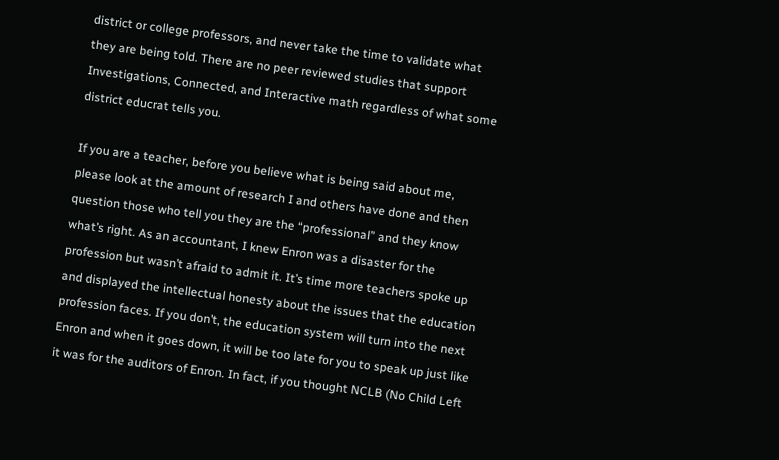district or college professors, and never take the time to validate what they are being told. There are no peer reviewed studies that support Investigations, Connected, and Interactive math regardless of what some district educrat tells you.

If you are a teacher, before you believe what is being said about me, please look at the amount of research I and others have done and then question those who tell you they are the “professional” and they know what’s right. As an accountant, I knew Enron was a disaster for the profession but wasn’t afraid to admit it. It’s time more teachers spoke up and displayed the intellectual honesty about the issues that the education profession faces. If you don’t, the education system will turn into the next Enron and when it goes down, it will be too late for you to speak up just like it was for the auditors of Enron. In fact, if you thought NCLB (No Child Left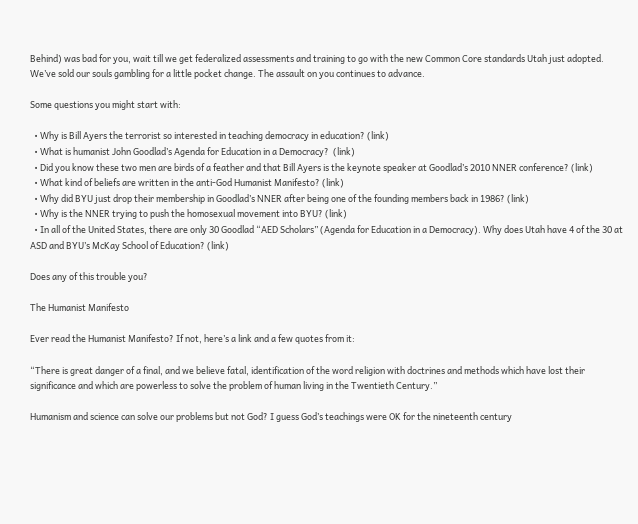Behind) was bad for you, wait till we get federalized assessments and training to go with the new Common Core standards Utah just adopted. We’ve sold our souls gambling for a little pocket change. The assault on you continues to advance.

Some questions you might start with:

  • Why is Bill Ayers the terrorist so interested in teaching democracy in education? (link)
  • What is humanist John Goodlad’s Agenda for Education in a Democracy?  (link)
  • Did you know these two men are birds of a feather and that Bill Ayers is the keynote speaker at Goodlad’s 2010 NNER conference? (link)
  • What kind of beliefs are written in the anti-God Humanist Manifesto? (link)
  • Why did BYU just drop their membership in Goodlad’s NNER after being one of the founding members back in 1986? (link)
  • Why is the NNER trying to push the homosexual movement into BYU? (link)
  • In all of the United States, there are only 30 Goodlad “AED Scholars” (Agenda for Education in a Democracy). Why does Utah have 4 of the 30 at ASD and BYU’s McKay School of Education? (link)

Does any of this trouble you?

The Humanist Manifesto

Ever read the Humanist Manifesto? If not, here’s a link and a few quotes from it:

“There is great danger of a final, and we believe fatal, identification of the word religion with doctrines and methods which have lost their significance and which are powerless to solve the problem of human living in the Twentieth Century.”

Humanism and science can solve our problems but not God? I guess God’s teachings were OK for the nineteenth century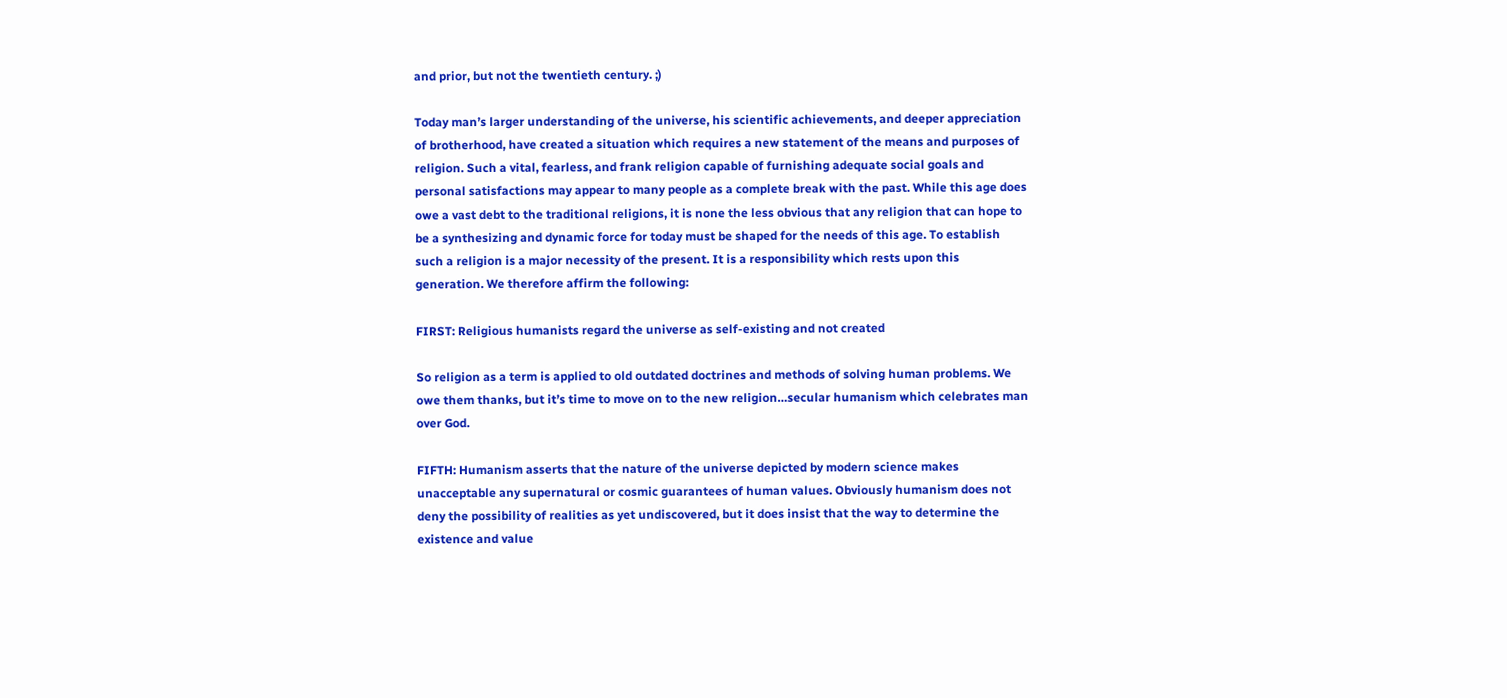and prior, but not the twentieth century. ;)

Today man’s larger understanding of the universe, his scientific achievements, and deeper appreciation of brotherhood, have created a situation which requires a new statement of the means and purposes of religion. Such a vital, fearless, and frank religion capable of furnishing adequate social goals and personal satisfactions may appear to many people as a complete break with the past. While this age does owe a vast debt to the traditional religions, it is none the less obvious that any religion that can hope to be a synthesizing and dynamic force for today must be shaped for the needs of this age. To establish such a religion is a major necessity of the present. It is a responsibility which rests upon this generation. We therefore affirm the following:

FIRST: Religious humanists regard the universe as self-existing and not created

So religion as a term is applied to old outdated doctrines and methods of solving human problems. We owe them thanks, but it’s time to move on to the new religion…secular humanism which celebrates man over God.

FIFTH: Humanism asserts that the nature of the universe depicted by modern science makes unacceptable any supernatural or cosmic guarantees of human values. Obviously humanism does not deny the possibility of realities as yet undiscovered, but it does insist that the way to determine the existence and value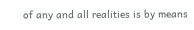of any and all realities is by means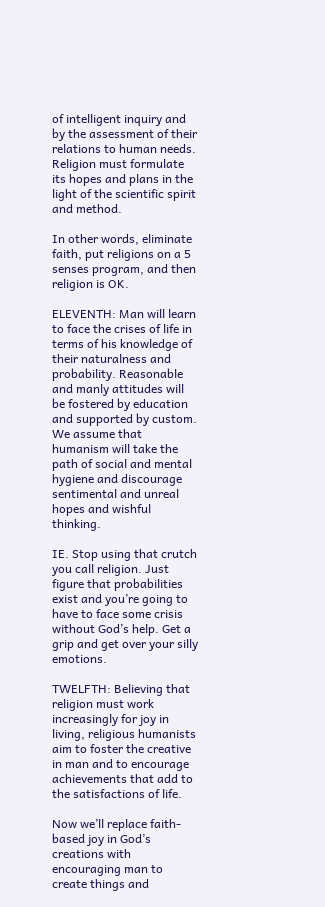of intelligent inquiry and by the assessment of their relations to human needs. Religion must formulate its hopes and plans in the light of the scientific spirit and method.

In other words, eliminate faith, put religions on a 5 senses program, and then religion is OK.

ELEVENTH: Man will learn to face the crises of life in terms of his knowledge of their naturalness and probability. Reasonable and manly attitudes will be fostered by education and supported by custom. We assume that humanism will take the path of social and mental hygiene and discourage sentimental and unreal hopes and wishful thinking.

IE. Stop using that crutch you call religion. Just figure that probabilities exist and you’re going to have to face some crisis without God’s help. Get a grip and get over your silly emotions.

TWELFTH: Believing that religion must work increasingly for joy in living, religious humanists aim to foster the creative in man and to encourage achievements that add to the satisfactions of life.

Now we’ll replace faith-based joy in God’s creations with encouraging man to create things and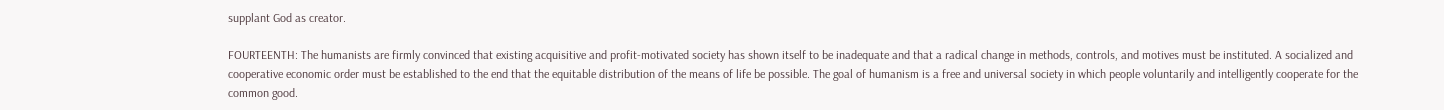supplant God as creator.

FOURTEENTH: The humanists are firmly convinced that existing acquisitive and profit-motivated society has shown itself to be inadequate and that a radical change in methods, controls, and motives must be instituted. A socialized and cooperative economic order must be established to the end that the equitable distribution of the means of life be possible. The goal of humanism is a free and universal society in which people voluntarily and intelligently cooperate for the common good.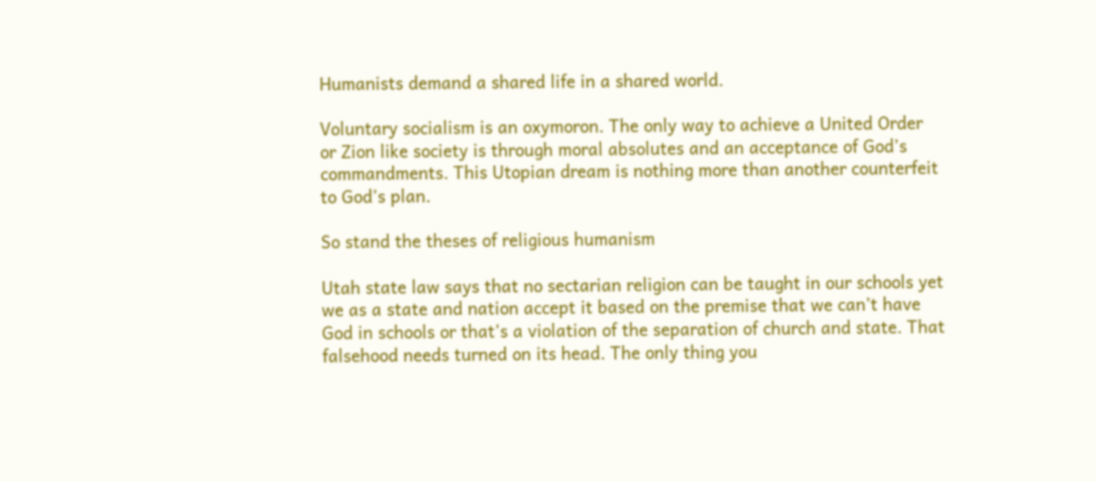Humanists demand a shared life in a shared world.

Voluntary socialism is an oxymoron. The only way to achieve a United Order or Zion like society is through moral absolutes and an acceptance of God’s commandments. This Utopian dream is nothing more than another counterfeit to God’s plan.

So stand the theses of religious humanism

Utah state law says that no sectarian religion can be taught in our schools yet we as a state and nation accept it based on the premise that we can’t have God in schools or that’s a violation of the separation of church and state. That falsehood needs turned on its head. The only thing you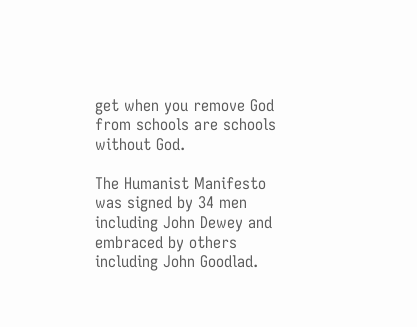get when you remove God from schools are schools without God.

The Humanist Manifesto was signed by 34 men including John Dewey and embraced by others including John Goodlad.